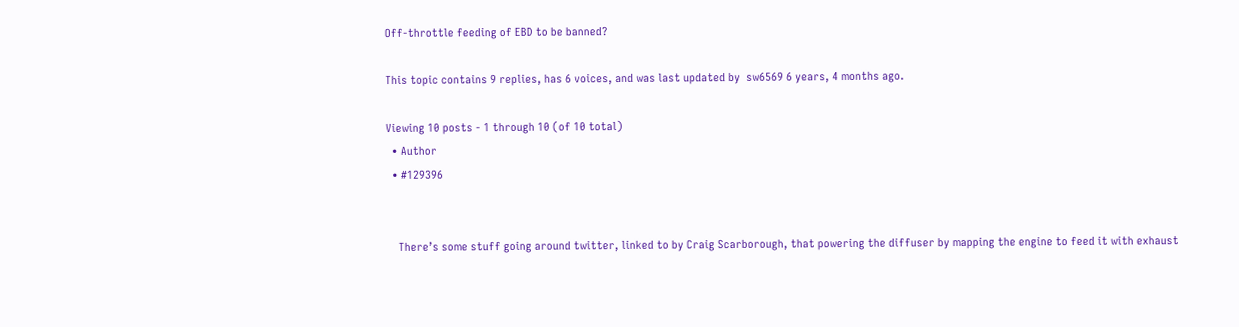Off-throttle feeding of EBD to be banned?

This topic contains 9 replies, has 6 voices, and was last updated by  sw6569 6 years, 4 months ago.

Viewing 10 posts - 1 through 10 (of 10 total)
  • Author
  • #129396


    There’s some stuff going around twitter, linked to by Craig Scarborough, that powering the diffuser by mapping the engine to feed it with exhaust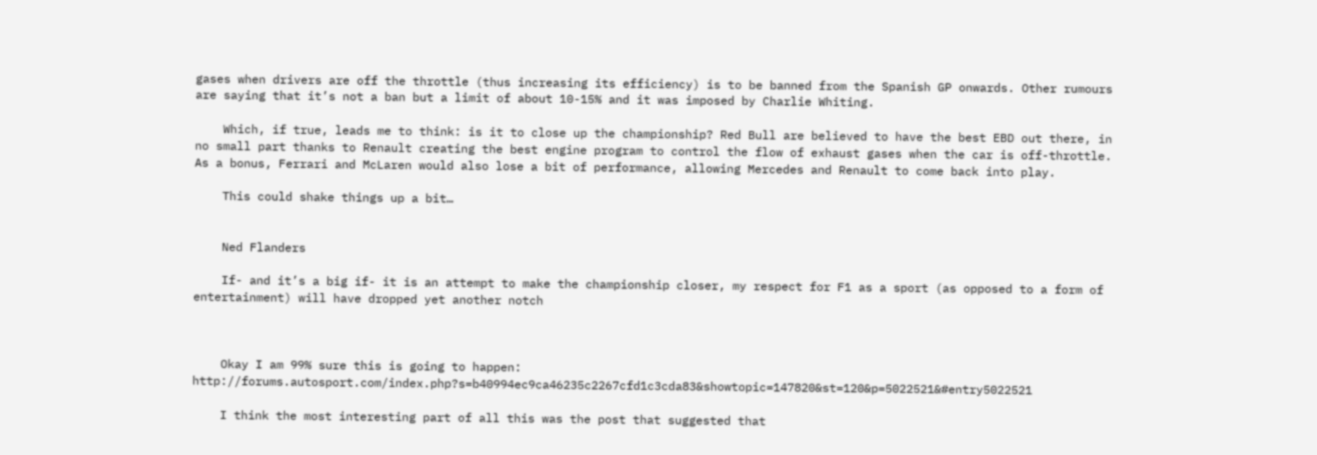gases when drivers are off the throttle (thus increasing its efficiency) is to be banned from the Spanish GP onwards. Other rumours are saying that it’s not a ban but a limit of about 10-15% and it was imposed by Charlie Whiting.

    Which, if true, leads me to think: is it to close up the championship? Red Bull are believed to have the best EBD out there, in no small part thanks to Renault creating the best engine program to control the flow of exhaust gases when the car is off-throttle. As a bonus, Ferrari and McLaren would also lose a bit of performance, allowing Mercedes and Renault to come back into play.

    This could shake things up a bit…


    Ned Flanders

    If- and it’s a big if- it is an attempt to make the championship closer, my respect for F1 as a sport (as opposed to a form of entertainment) will have dropped yet another notch



    Okay I am 99% sure this is going to happen: http://forums.autosport.com/index.php?s=b40994ec9ca46235c2267cfd1c3cda83&showtopic=147820&st=120&p=5022521&#entry5022521

    I think the most interesting part of all this was the post that suggested that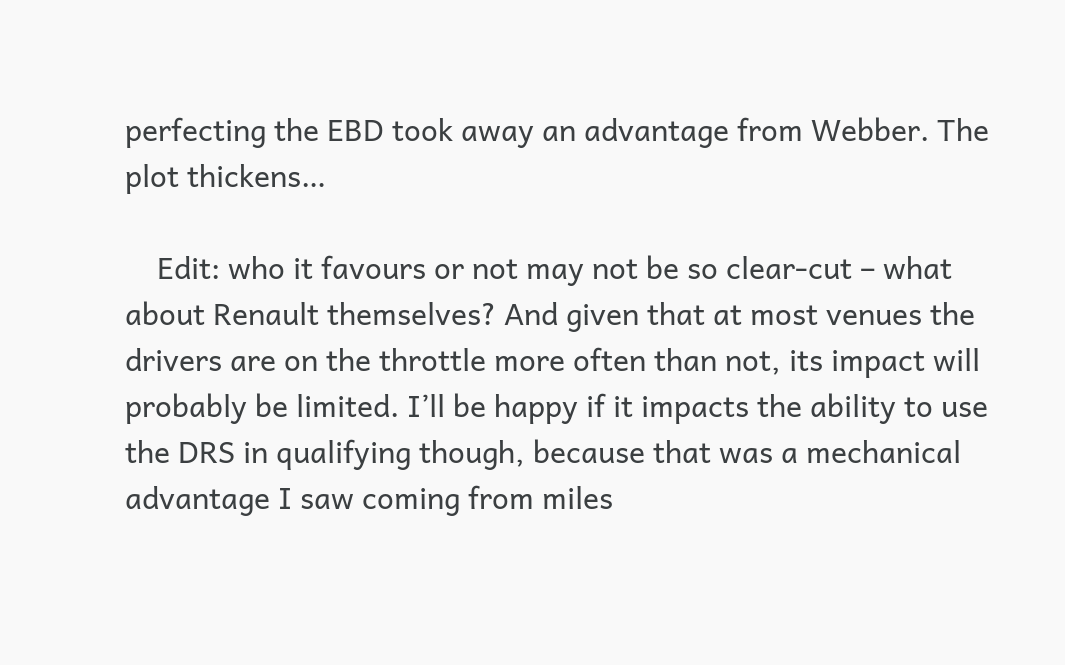perfecting the EBD took away an advantage from Webber. The plot thickens…

    Edit: who it favours or not may not be so clear-cut – what about Renault themselves? And given that at most venues the drivers are on the throttle more often than not, its impact will probably be limited. I’ll be happy if it impacts the ability to use the DRS in qualifying though, because that was a mechanical advantage I saw coming from miles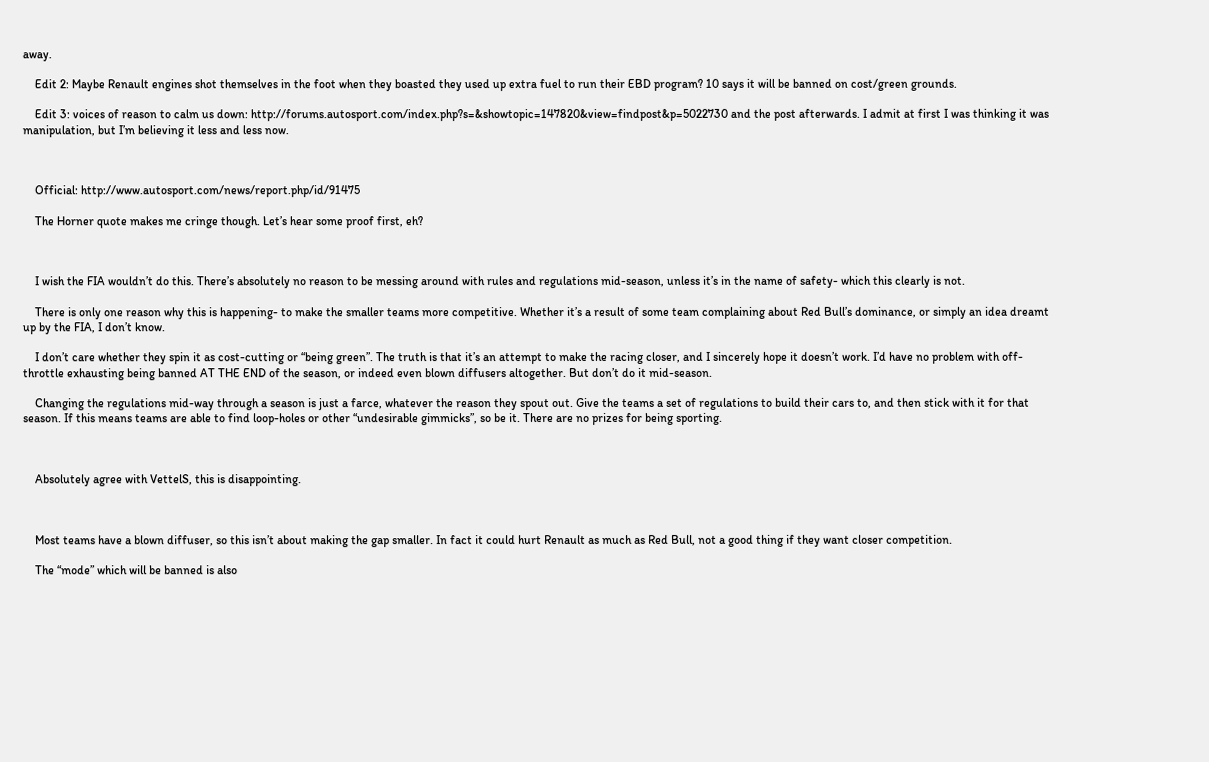away.

    Edit 2: Maybe Renault engines shot themselves in the foot when they boasted they used up extra fuel to run their EBD program? 10 says it will be banned on cost/green grounds.

    Edit 3: voices of reason to calm us down: http://forums.autosport.com/index.php?s=&showtopic=147820&view=findpost&p=5022730 and the post afterwards. I admit at first I was thinking it was manipulation, but I’m believing it less and less now.



    Official: http://www.autosport.com/news/report.php/id/91475

    The Horner quote makes me cringe though. Let’s hear some proof first, eh?



    I wish the FIA wouldn’t do this. There’s absolutely no reason to be messing around with rules and regulations mid-season, unless it’s in the name of safety- which this clearly is not.

    There is only one reason why this is happening- to make the smaller teams more competitive. Whether it’s a result of some team complaining about Red Bull’s dominance, or simply an idea dreamt up by the FIA, I don’t know.

    I don’t care whether they spin it as cost-cutting or “being green”. The truth is that it’s an attempt to make the racing closer, and I sincerely hope it doesn’t work. I’d have no problem with off-throttle exhausting being banned AT THE END of the season, or indeed even blown diffusers altogether. But don’t do it mid-season.

    Changing the regulations mid-way through a season is just a farce, whatever the reason they spout out. Give the teams a set of regulations to build their cars to, and then stick with it for that season. If this means teams are able to find loop-holes or other “undesirable gimmicks”, so be it. There are no prizes for being sporting.



    Absolutely agree with VettelS, this is disappointing.



    Most teams have a blown diffuser, so this isn’t about making the gap smaller. In fact it could hurt Renault as much as Red Bull, not a good thing if they want closer competition.

    The “mode” which will be banned is also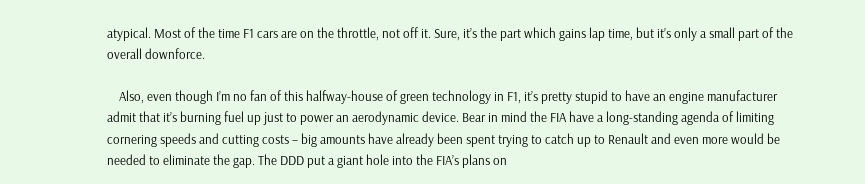atypical. Most of the time F1 cars are on the throttle, not off it. Sure, it’s the part which gains lap time, but it’s only a small part of the overall downforce.

    Also, even though I’m no fan of this halfway-house of green technology in F1, it’s pretty stupid to have an engine manufacturer admit that it’s burning fuel up just to power an aerodynamic device. Bear in mind the FIA have a long-standing agenda of limiting cornering speeds and cutting costs – big amounts have already been spent trying to catch up to Renault and even more would be needed to eliminate the gap. The DDD put a giant hole into the FIA’s plans on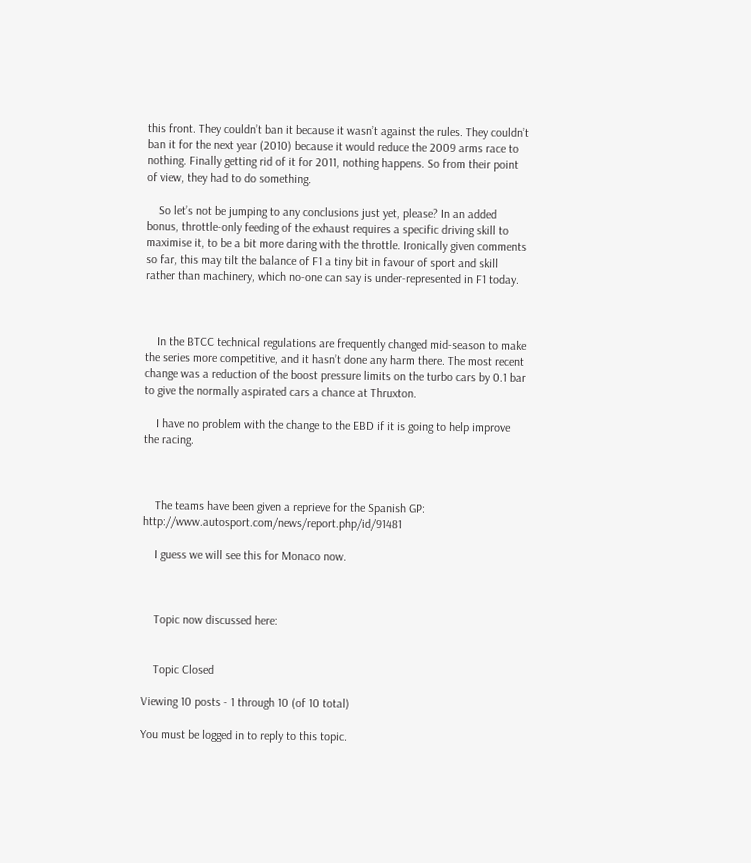this front. They couldn’t ban it because it wasn’t against the rules. They couldn’t ban it for the next year (2010) because it would reduce the 2009 arms race to nothing. Finally getting rid of it for 2011, nothing happens. So from their point of view, they had to do something.

    So let’s not be jumping to any conclusions just yet, please? In an added bonus, throttle-only feeding of the exhaust requires a specific driving skill to maximise it, to be a bit more daring with the throttle. Ironically given comments so far, this may tilt the balance of F1 a tiny bit in favour of sport and skill rather than machinery, which no-one can say is under-represented in F1 today.



    In the BTCC technical regulations are frequently changed mid-season to make the series more competitive, and it hasn’t done any harm there. The most recent change was a reduction of the boost pressure limits on the turbo cars by 0.1 bar to give the normally aspirated cars a chance at Thruxton.

    I have no problem with the change to the EBD if it is going to help improve the racing.



    The teams have been given a reprieve for the Spanish GP: http://www.autosport.com/news/report.php/id/91481

    I guess we will see this for Monaco now.



    Topic now discussed here:


    Topic Closed

Viewing 10 posts - 1 through 10 (of 10 total)

You must be logged in to reply to this topic.